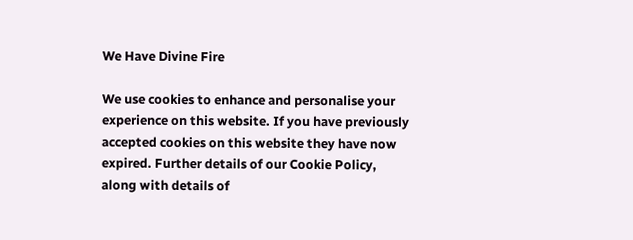We Have Divine Fire

We use cookies to enhance and personalise your experience on this website. If you have previously accepted cookies on this website they have now expired. Further details of our Cookie Policy, along with details of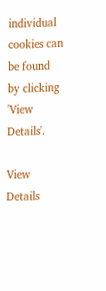individual cookies can be found by clicking 'View Details'.

View Details